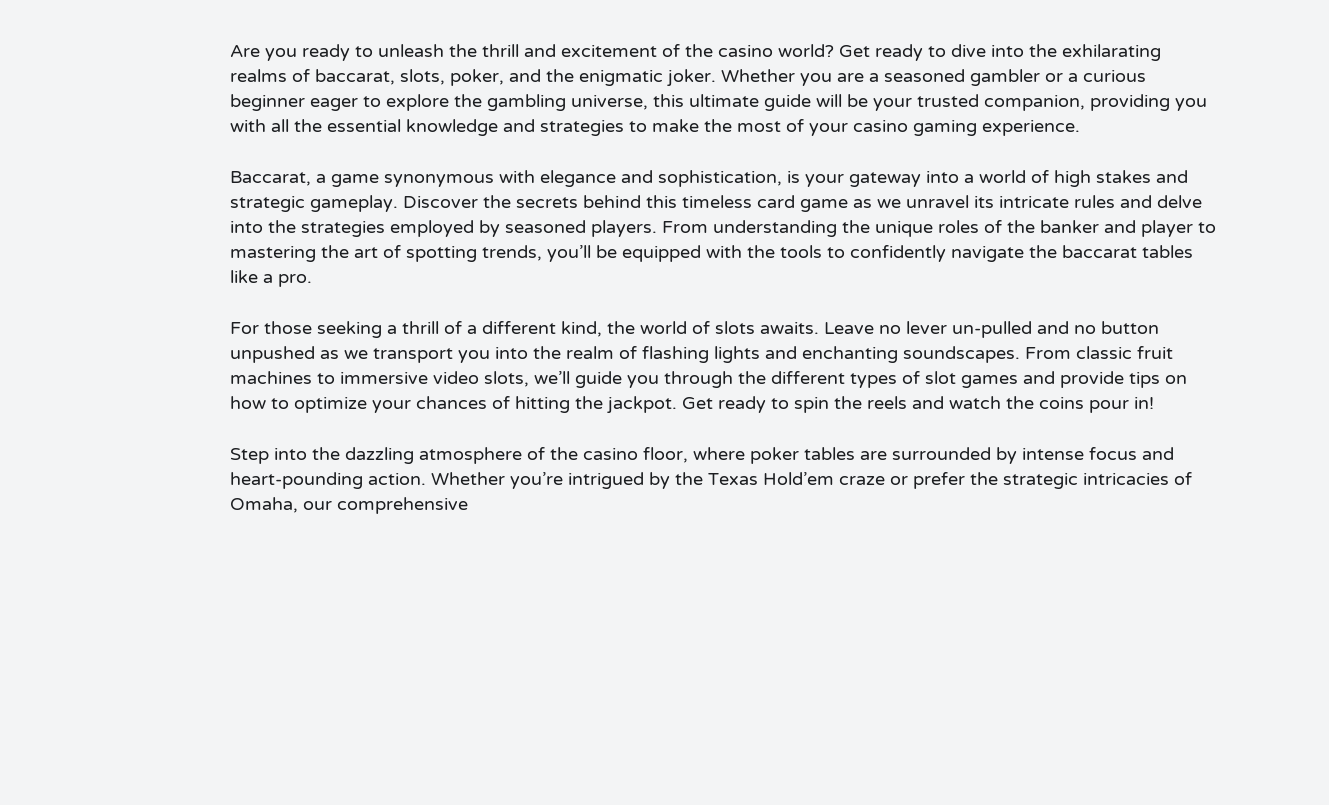Are you ready to unleash the thrill and excitement of the casino world? Get ready to dive into the exhilarating realms of baccarat, slots, poker, and the enigmatic joker. Whether you are a seasoned gambler or a curious beginner eager to explore the gambling universe, this ultimate guide will be your trusted companion, providing you with all the essential knowledge and strategies to make the most of your casino gaming experience.

Baccarat, a game synonymous with elegance and sophistication, is your gateway into a world of high stakes and strategic gameplay. Discover the secrets behind this timeless card game as we unravel its intricate rules and delve into the strategies employed by seasoned players. From understanding the unique roles of the banker and player to mastering the art of spotting trends, you’ll be equipped with the tools to confidently navigate the baccarat tables like a pro.

For those seeking a thrill of a different kind, the world of slots awaits. Leave no lever un-pulled and no button unpushed as we transport you into the realm of flashing lights and enchanting soundscapes. From classic fruit machines to immersive video slots, we’ll guide you through the different types of slot games and provide tips on how to optimize your chances of hitting the jackpot. Get ready to spin the reels and watch the coins pour in!

Step into the dazzling atmosphere of the casino floor, where poker tables are surrounded by intense focus and heart-pounding action. Whether you’re intrigued by the Texas Hold’em craze or prefer the strategic intricacies of Omaha, our comprehensive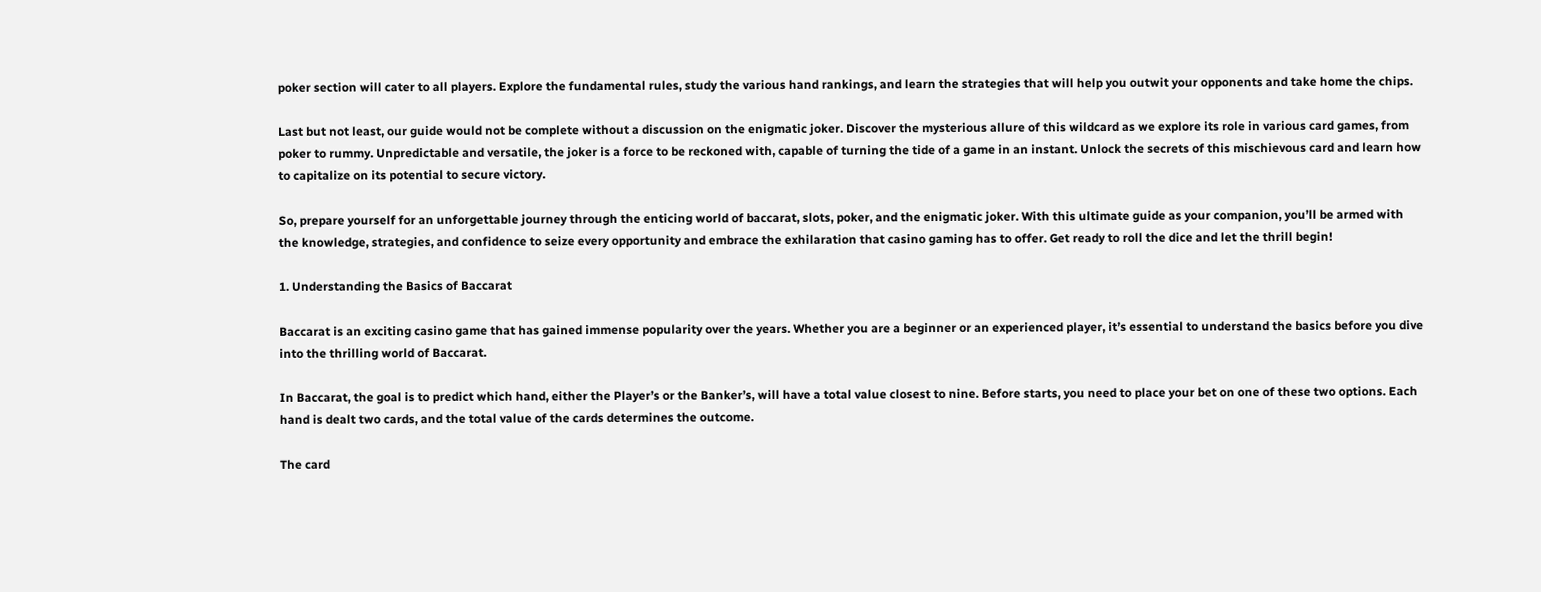poker section will cater to all players. Explore the fundamental rules, study the various hand rankings, and learn the strategies that will help you outwit your opponents and take home the chips.

Last but not least, our guide would not be complete without a discussion on the enigmatic joker. Discover the mysterious allure of this wildcard as we explore its role in various card games, from poker to rummy. Unpredictable and versatile, the joker is a force to be reckoned with, capable of turning the tide of a game in an instant. Unlock the secrets of this mischievous card and learn how to capitalize on its potential to secure victory.

So, prepare yourself for an unforgettable journey through the enticing world of baccarat, slots, poker, and the enigmatic joker. With this ultimate guide as your companion, you’ll be armed with the knowledge, strategies, and confidence to seize every opportunity and embrace the exhilaration that casino gaming has to offer. Get ready to roll the dice and let the thrill begin!

1. Understanding the Basics of Baccarat

Baccarat is an exciting casino game that has gained immense popularity over the years. Whether you are a beginner or an experienced player, it’s essential to understand the basics before you dive into the thrilling world of Baccarat.

In Baccarat, the goal is to predict which hand, either the Player’s or the Banker’s, will have a total value closest to nine. Before starts, you need to place your bet on one of these two options. Each hand is dealt two cards, and the total value of the cards determines the outcome.

The card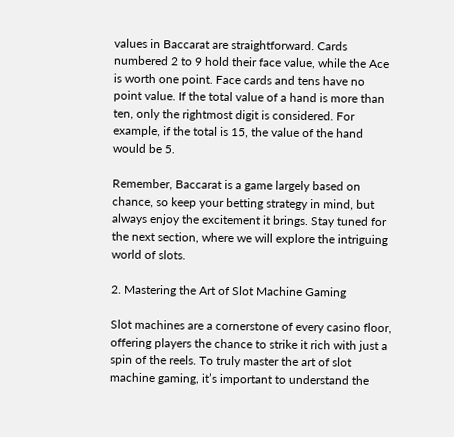values in Baccarat are straightforward. Cards numbered 2 to 9 hold their face value, while the Ace is worth one point. Face cards and tens have no point value. If the total value of a hand is more than ten, only the rightmost digit is considered. For example, if the total is 15, the value of the hand would be 5.

Remember, Baccarat is a game largely based on chance, so keep your betting strategy in mind, but always enjoy the excitement it brings. Stay tuned for the next section, where we will explore the intriguing world of slots.

2. Mastering the Art of Slot Machine Gaming

Slot machines are a cornerstone of every casino floor, offering players the chance to strike it rich with just a spin of the reels. To truly master the art of slot machine gaming, it’s important to understand the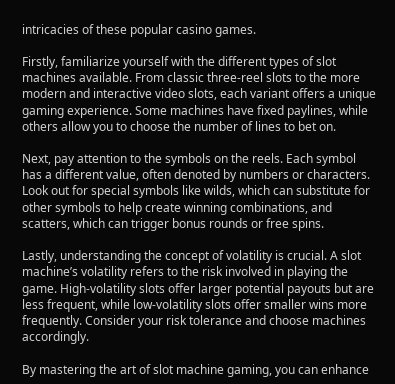intricacies of these popular casino games.

Firstly, familiarize yourself with the different types of slot machines available. From classic three-reel slots to the more modern and interactive video slots, each variant offers a unique gaming experience. Some machines have fixed paylines, while others allow you to choose the number of lines to bet on.

Next, pay attention to the symbols on the reels. Each symbol has a different value, often denoted by numbers or characters. Look out for special symbols like wilds, which can substitute for other symbols to help create winning combinations, and scatters, which can trigger bonus rounds or free spins.

Lastly, understanding the concept of volatility is crucial. A slot machine’s volatility refers to the risk involved in playing the game. High-volatility slots offer larger potential payouts but are less frequent, while low-volatility slots offer smaller wins more frequently. Consider your risk tolerance and choose machines accordingly.

By mastering the art of slot machine gaming, you can enhance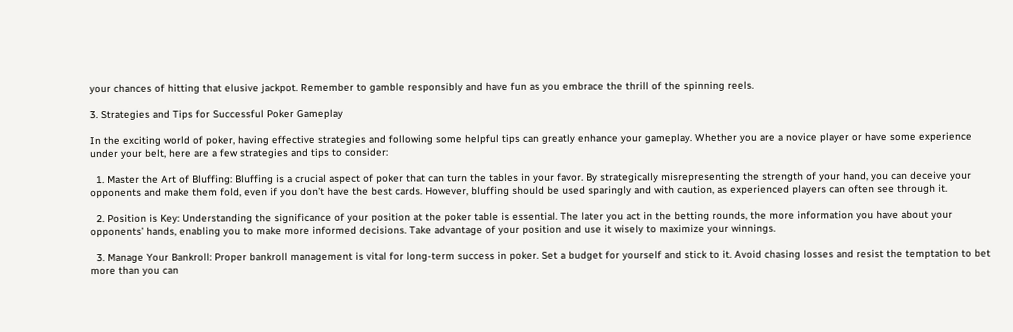your chances of hitting that elusive jackpot. Remember to gamble responsibly and have fun as you embrace the thrill of the spinning reels.

3. Strategies and Tips for Successful Poker Gameplay

In the exciting world of poker, having effective strategies and following some helpful tips can greatly enhance your gameplay. Whether you are a novice player or have some experience under your belt, here are a few strategies and tips to consider:

  1. Master the Art of Bluffing: Bluffing is a crucial aspect of poker that can turn the tables in your favor. By strategically misrepresenting the strength of your hand, you can deceive your opponents and make them fold, even if you don’t have the best cards. However, bluffing should be used sparingly and with caution, as experienced players can often see through it.

  2. Position is Key: Understanding the significance of your position at the poker table is essential. The later you act in the betting rounds, the more information you have about your opponents’ hands, enabling you to make more informed decisions. Take advantage of your position and use it wisely to maximize your winnings.

  3. Manage Your Bankroll: Proper bankroll management is vital for long-term success in poker. Set a budget for yourself and stick to it. Avoid chasing losses and resist the temptation to bet more than you can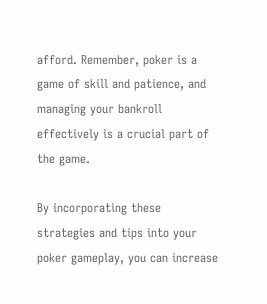afford. Remember, poker is a game of skill and patience, and managing your bankroll effectively is a crucial part of the game.

By incorporating these strategies and tips into your poker gameplay, you can increase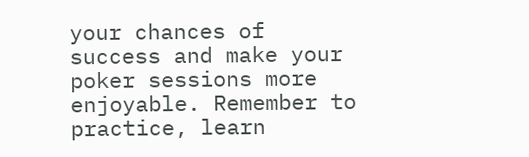your chances of success and make your poker sessions more enjoyable. Remember to practice, learn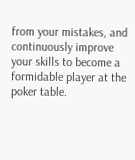from your mistakes, and continuously improve your skills to become a formidable player at the poker table.